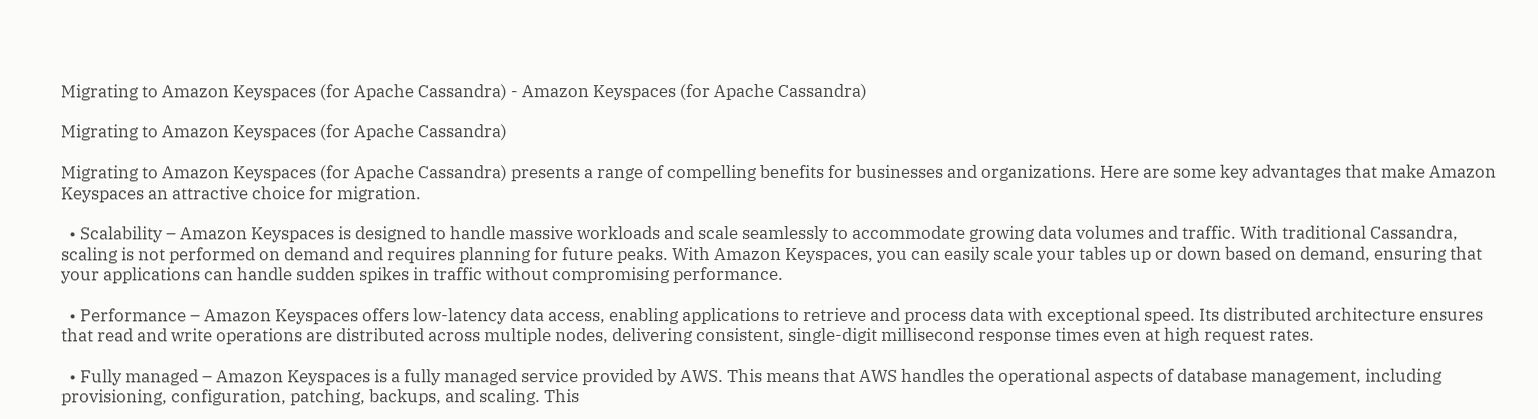Migrating to Amazon Keyspaces (for Apache Cassandra) - Amazon Keyspaces (for Apache Cassandra)

Migrating to Amazon Keyspaces (for Apache Cassandra)

Migrating to Amazon Keyspaces (for Apache Cassandra) presents a range of compelling benefits for businesses and organizations. Here are some key advantages that make Amazon Keyspaces an attractive choice for migration.

  • Scalability – Amazon Keyspaces is designed to handle massive workloads and scale seamlessly to accommodate growing data volumes and traffic. With traditional Cassandra, scaling is not performed on demand and requires planning for future peaks. With Amazon Keyspaces, you can easily scale your tables up or down based on demand, ensuring that your applications can handle sudden spikes in traffic without compromising performance.

  • Performance – Amazon Keyspaces offers low-latency data access, enabling applications to retrieve and process data with exceptional speed. Its distributed architecture ensures that read and write operations are distributed across multiple nodes, delivering consistent, single-digit millisecond response times even at high request rates.

  • Fully managed – Amazon Keyspaces is a fully managed service provided by AWS. This means that AWS handles the operational aspects of database management, including provisioning, configuration, patching, backups, and scaling. This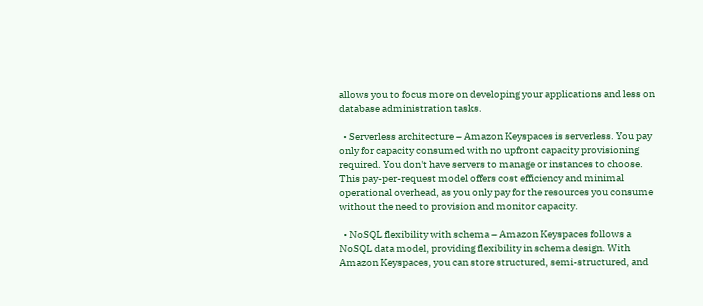allows you to focus more on developing your applications and less on database administration tasks.

  • Serverless architecture – Amazon Keyspaces is serverless. You pay only for capacity consumed with no upfront capacity provisioning required. You don't have servers to manage or instances to choose. This pay-per-request model offers cost efficiency and minimal operational overhead, as you only pay for the resources you consume without the need to provision and monitor capacity.

  • NoSQL flexibility with schema – Amazon Keyspaces follows a NoSQL data model, providing flexibility in schema design. With Amazon Keyspaces, you can store structured, semi-structured, and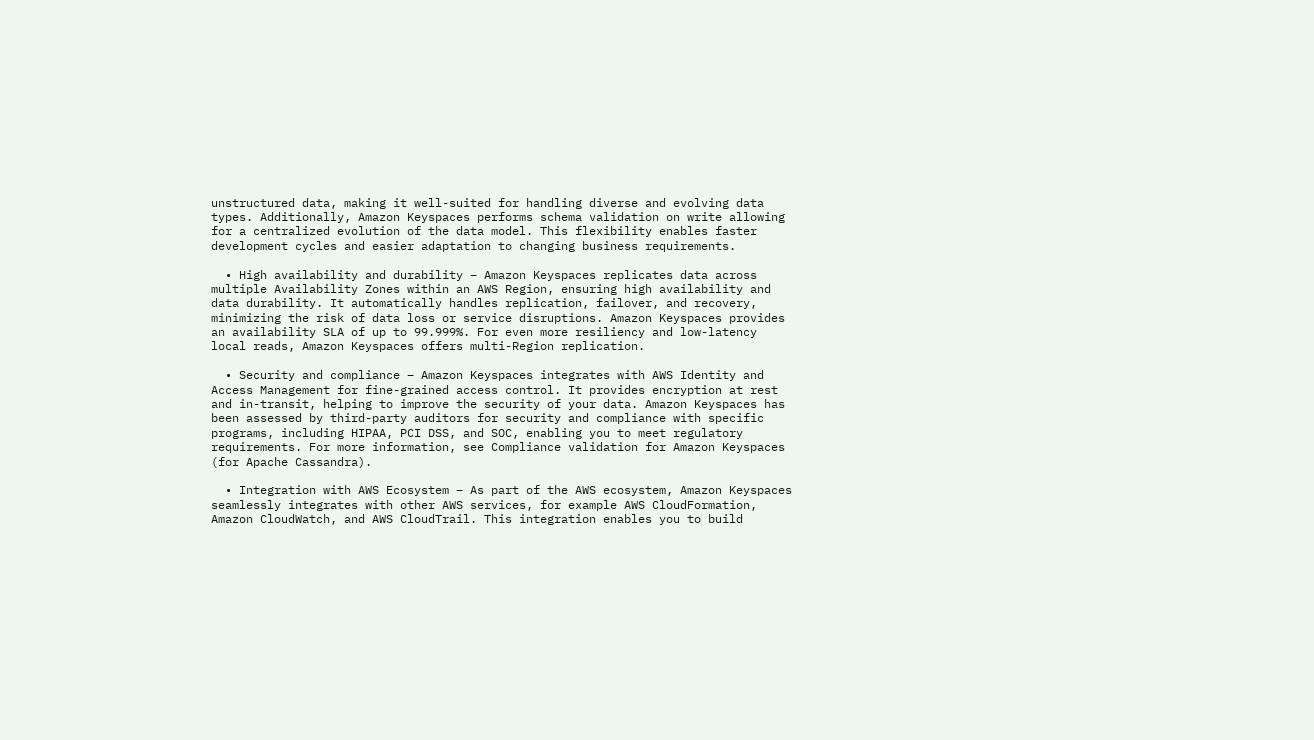unstructured data, making it well-suited for handling diverse and evolving data types. Additionally, Amazon Keyspaces performs schema validation on write allowing for a centralized evolution of the data model. This flexibility enables faster development cycles and easier adaptation to changing business requirements.

  • High availability and durability – Amazon Keyspaces replicates data across multiple Availability Zones within an AWS Region, ensuring high availability and data durability. It automatically handles replication, failover, and recovery, minimizing the risk of data loss or service disruptions. Amazon Keyspaces provides an availability SLA of up to 99.999%. For even more resiliency and low-latency local reads, Amazon Keyspaces offers multi-Region replication.

  • Security and compliance – Amazon Keyspaces integrates with AWS Identity and Access Management for fine-grained access control. It provides encryption at rest and in-transit, helping to improve the security of your data. Amazon Keyspaces has been assessed by third-party auditors for security and compliance with specific programs, including HIPAA, PCI DSS, and SOC, enabling you to meet regulatory requirements. For more information, see Compliance validation for Amazon Keyspaces (for Apache Cassandra).

  • Integration with AWS Ecosystem – As part of the AWS ecosystem, Amazon Keyspaces seamlessly integrates with other AWS services, for example AWS CloudFormation, Amazon CloudWatch, and AWS CloudTrail. This integration enables you to build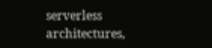serverless architectures,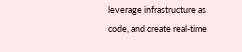leverage infrastructure as code, and create real-time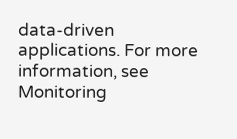data-driven applications. For more information, see Monitoring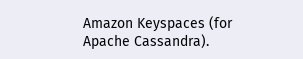Amazon Keyspaces (for Apache Cassandra).